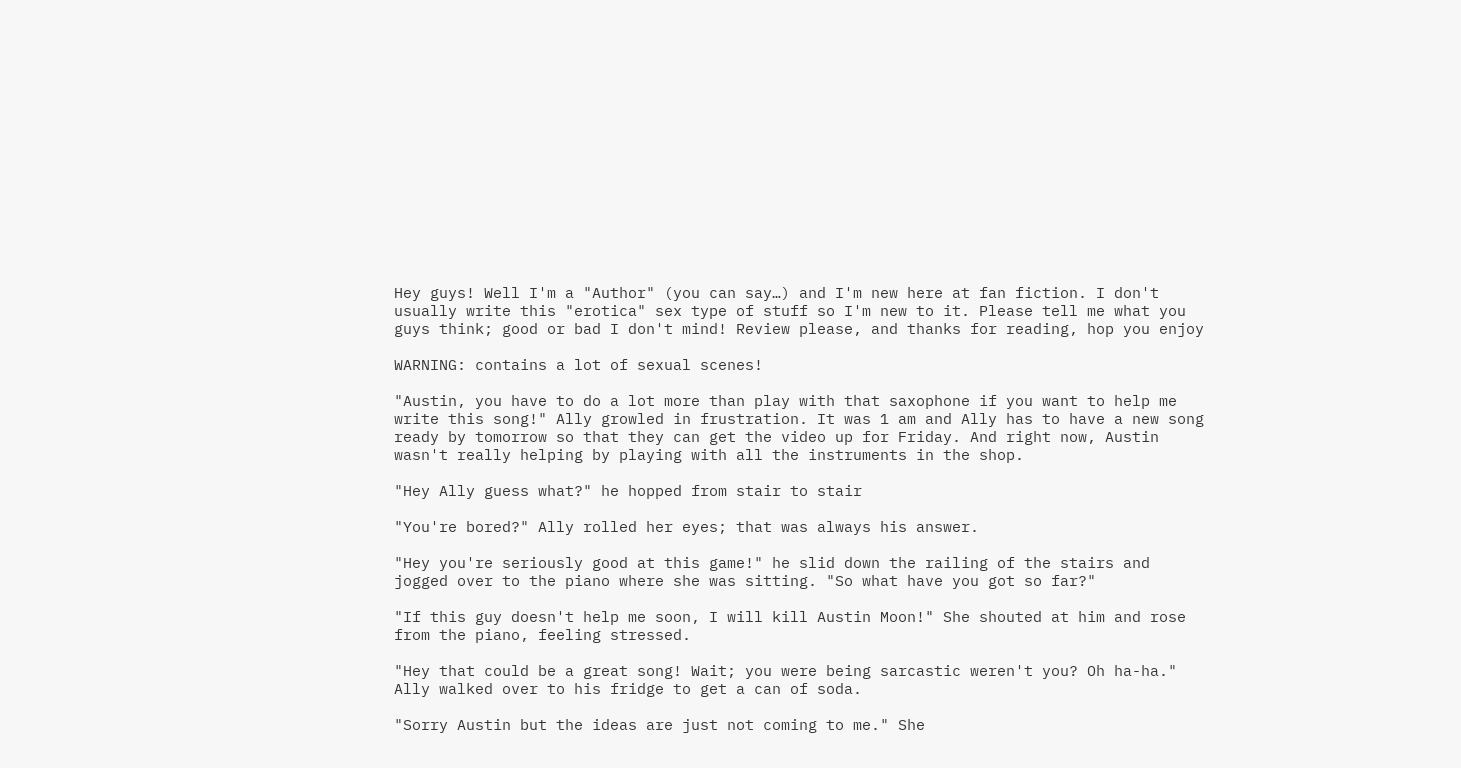Hey guys! Well I'm a "Author" (you can say…) and I'm new here at fan fiction. I don't usually write this "erotica" sex type of stuff so I'm new to it. Please tell me what you guys think; good or bad I don't mind! Review please, and thanks for reading, hop you enjoy

WARNING: contains a lot of sexual scenes!

"Austin, you have to do a lot more than play with that saxophone if you want to help me write this song!" Ally growled in frustration. It was 1 am and Ally has to have a new song ready by tomorrow so that they can get the video up for Friday. And right now, Austin wasn't really helping by playing with all the instruments in the shop.

"Hey Ally guess what?" he hopped from stair to stair

"You're bored?" Ally rolled her eyes; that was always his answer.

"Hey you're seriously good at this game!" he slid down the railing of the stairs and jogged over to the piano where she was sitting. "So what have you got so far?"

"If this guy doesn't help me soon, I will kill Austin Moon!" She shouted at him and rose from the piano, feeling stressed.

"Hey that could be a great song! Wait; you were being sarcastic weren't you? Oh ha-ha." Ally walked over to his fridge to get a can of soda.

"Sorry Austin but the ideas are just not coming to me." She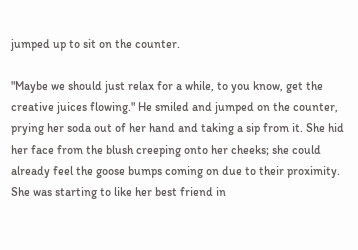jumped up to sit on the counter.

"Maybe we should just relax for a while, to you know, get the creative juices flowing." He smiled and jumped on the counter, prying her soda out of her hand and taking a sip from it. She hid her face from the blush creeping onto her cheeks; she could already feel the goose bumps coming on due to their proximity. She was starting to like her best friend in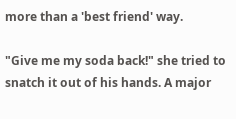more than a 'best friend' way.

"Give me my soda back!" she tried to snatch it out of his hands. A major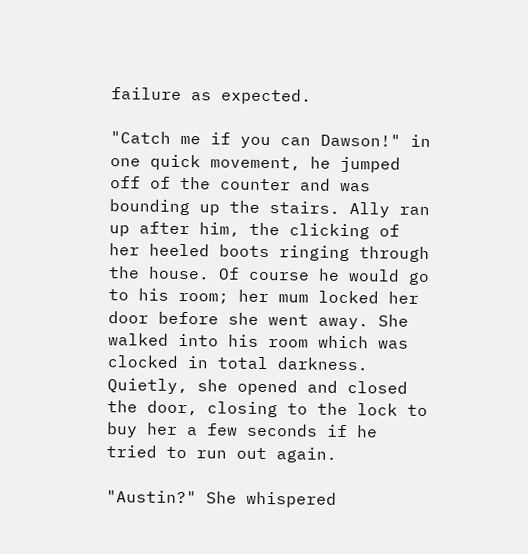failure as expected.

"Catch me if you can Dawson!" in one quick movement, he jumped off of the counter and was bounding up the stairs. Ally ran up after him, the clicking of her heeled boots ringing through the house. Of course he would go to his room; her mum locked her door before she went away. She walked into his room which was clocked in total darkness. Quietly, she opened and closed the door, closing to the lock to buy her a few seconds if he tried to run out again.

"Austin?" She whispered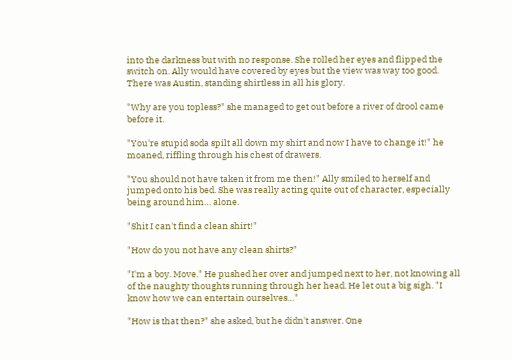into the darkness but with no response. She rolled her eyes and flipped the switch on. Ally would have covered by eyes but the view was way too good. There was Austin, standing shirtless in all his glory.

"Why are you topless?" she managed to get out before a river of drool came before it.

"You're stupid soda spilt all down my shirt and now I have to change it!" he moaned, riffling through his chest of drawers.

"You should not have taken it from me then!" Ally smiled to herself and jumped onto his bed. She was really acting quite out of character, especially being around him… alone.

"Shit I can't find a clean shirt!"

"How do you not have any clean shirts?"

"I'm a boy. Move." He pushed her over and jumped next to her, not knowing all of the naughty thoughts running through her head. He let out a big sigh. "I know how we can entertain ourselves…"

"How is that then?" she asked, but he didn't answer. One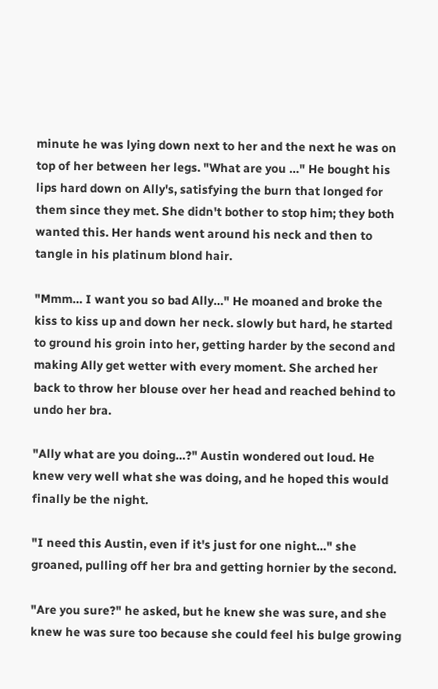minute he was lying down next to her and the next he was on top of her between her legs. "What are you …" He bought his lips hard down on Ally's, satisfying the burn that longed for them since they met. She didn't bother to stop him; they both wanted this. Her hands went around his neck and then to tangle in his platinum blond hair.

"Mmm… I want you so bad Ally…" He moaned and broke the kiss to kiss up and down her neck. slowly but hard, he started to ground his groin into her, getting harder by the second and making Ally get wetter with every moment. She arched her back to throw her blouse over her head and reached behind to undo her bra.

"Ally what are you doing…?" Austin wondered out loud. He knew very well what she was doing, and he hoped this would finally be the night.

"I need this Austin, even if it's just for one night…" she groaned, pulling off her bra and getting hornier by the second.

"Are you sure?" he asked, but he knew she was sure, and she knew he was sure too because she could feel his bulge growing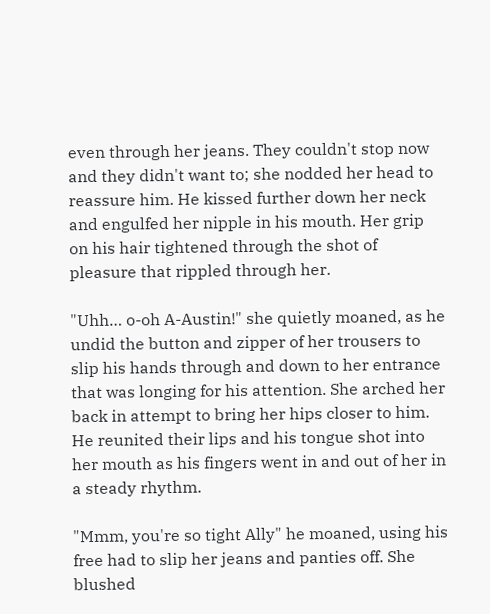even through her jeans. They couldn't stop now and they didn't want to; she nodded her head to reassure him. He kissed further down her neck and engulfed her nipple in his mouth. Her grip on his hair tightened through the shot of pleasure that rippled through her.

"Uhh… o-oh A-Austin!" she quietly moaned, as he undid the button and zipper of her trousers to slip his hands through and down to her entrance that was longing for his attention. She arched her back in attempt to bring her hips closer to him. He reunited their lips and his tongue shot into her mouth as his fingers went in and out of her in a steady rhythm.

"Mmm, you're so tight Ally" he moaned, using his free had to slip her jeans and panties off. She blushed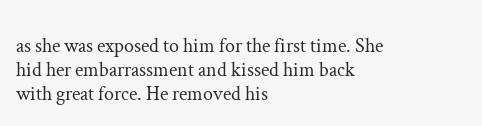as she was exposed to him for the first time. She hid her embarrassment and kissed him back with great force. He removed his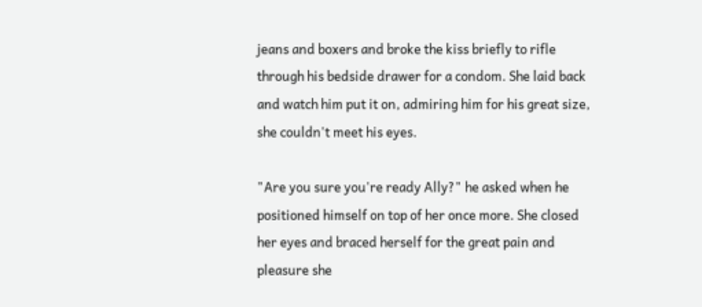jeans and boxers and broke the kiss briefly to rifle through his bedside drawer for a condom. She laid back and watch him put it on, admiring him for his great size, she couldn't meet his eyes.

"Are you sure you're ready Ally?" he asked when he positioned himself on top of her once more. She closed her eyes and braced herself for the great pain and pleasure she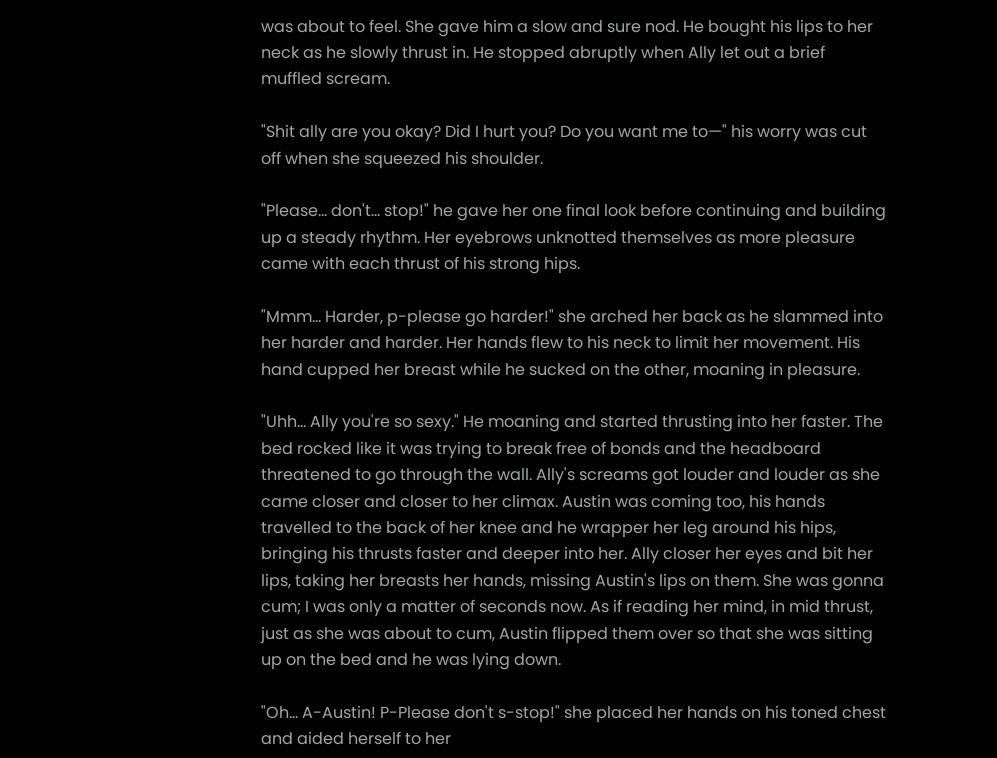was about to feel. She gave him a slow and sure nod. He bought his lips to her neck as he slowly thrust in. He stopped abruptly when Ally let out a brief muffled scream.

"Shit ally are you okay? Did I hurt you? Do you want me to—" his worry was cut off when she squeezed his shoulder.

"Please... don't… stop!" he gave her one final look before continuing and building up a steady rhythm. Her eyebrows unknotted themselves as more pleasure came with each thrust of his strong hips.

"Mmm… Harder, p-please go harder!" she arched her back as he slammed into her harder and harder. Her hands flew to his neck to limit her movement. His hand cupped her breast while he sucked on the other, moaning in pleasure.

"Uhh… Ally you're so sexy." He moaning and started thrusting into her faster. The bed rocked like it was trying to break free of bonds and the headboard threatened to go through the wall. Ally's screams got louder and louder as she came closer and closer to her climax. Austin was coming too, his hands travelled to the back of her knee and he wrapper her leg around his hips, bringing his thrusts faster and deeper into her. Ally closer her eyes and bit her lips, taking her breasts her hands, missing Austin's lips on them. She was gonna cum; I was only a matter of seconds now. As if reading her mind, in mid thrust, just as she was about to cum, Austin flipped them over so that she was sitting up on the bed and he was lying down.

"Oh… A-Austin! P-Please don't s-stop!" she placed her hands on his toned chest and aided herself to her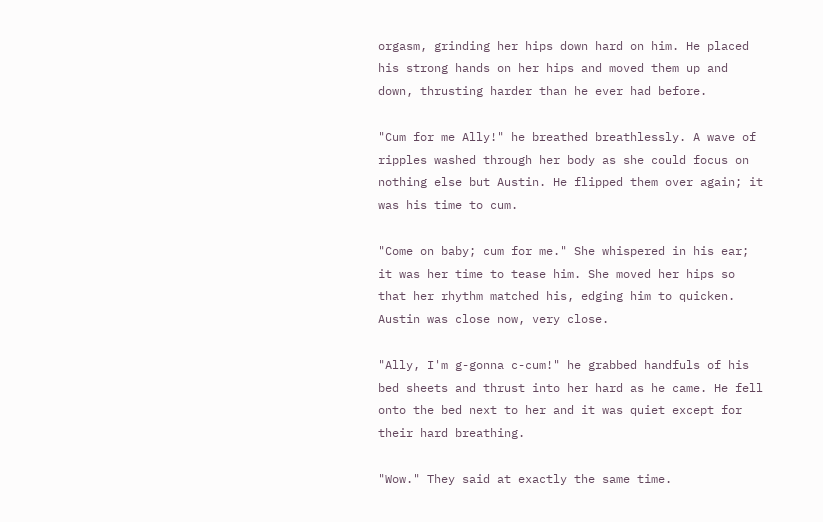orgasm, grinding her hips down hard on him. He placed his strong hands on her hips and moved them up and down, thrusting harder than he ever had before.

"Cum for me Ally!" he breathed breathlessly. A wave of ripples washed through her body as she could focus on nothing else but Austin. He flipped them over again; it was his time to cum.

"Come on baby; cum for me." She whispered in his ear; it was her time to tease him. She moved her hips so that her rhythm matched his, edging him to quicken. Austin was close now, very close.

"Ally, I'm g-gonna c-cum!" he grabbed handfuls of his bed sheets and thrust into her hard as he came. He fell onto the bed next to her and it was quiet except for their hard breathing.

"Wow." They said at exactly the same time.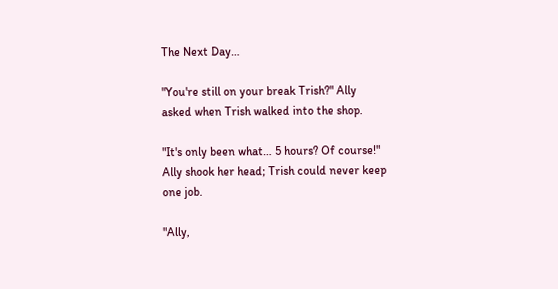The Next Day…

"You're still on your break Trish?" Ally asked when Trish walked into the shop.

"It's only been what… 5 hours? Of course!" Ally shook her head; Trish could never keep one job.

"Ally,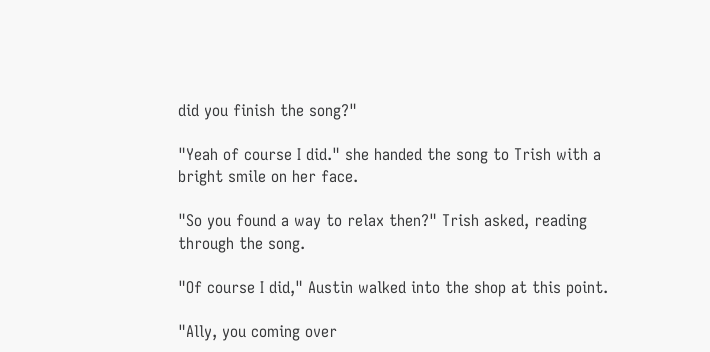did you finish the song?"

"Yeah of course I did." she handed the song to Trish with a bright smile on her face.

"So you found a way to relax then?" Trish asked, reading through the song.

"Of course I did," Austin walked into the shop at this point.

"Ally, you coming over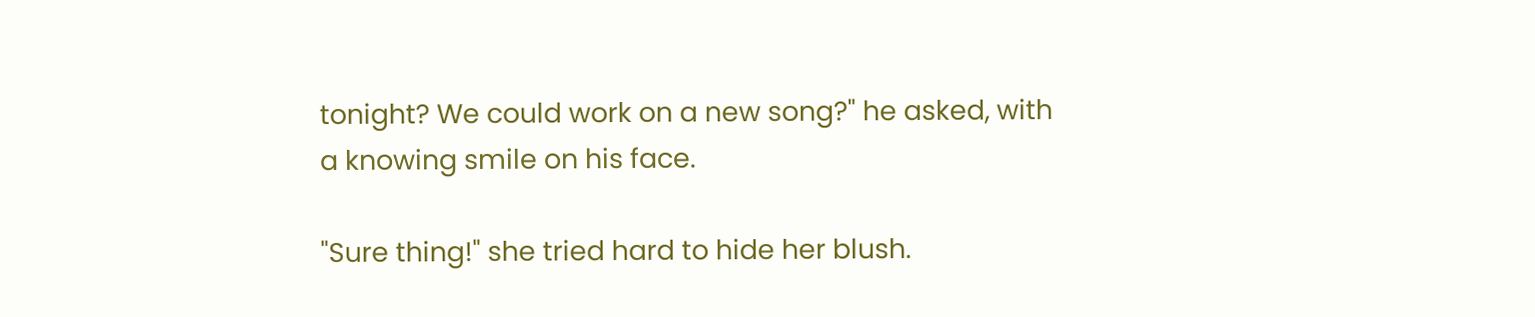tonight? We could work on a new song?" he asked, with a knowing smile on his face.

"Sure thing!" she tried hard to hide her blush.